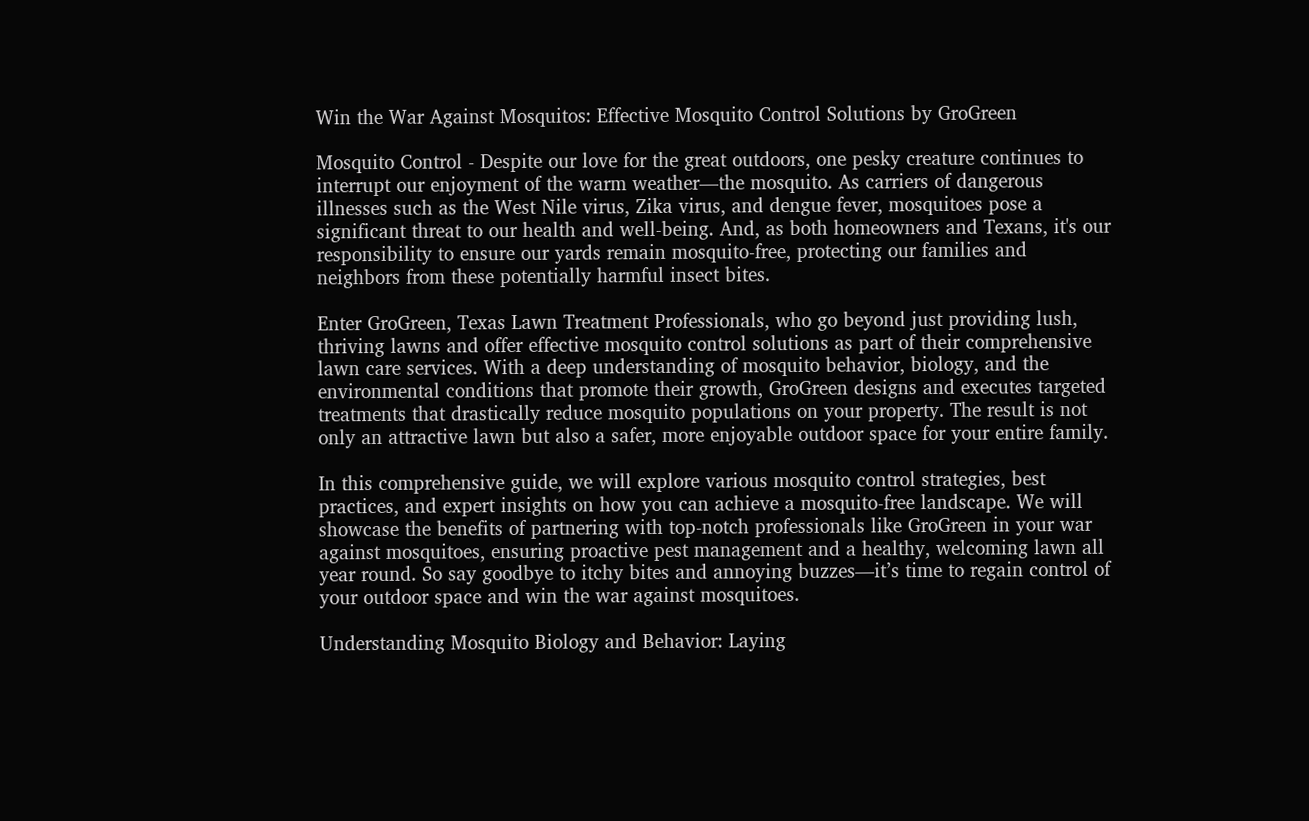Win the War Against Mosquitos: Effective Mosquito Control Solutions by GroGreen

Mosquito Control - Despite our love for the great outdoors, one pesky creature continues to interrupt our enjoyment of the warm weather—the mosquito. As carriers of dangerous illnesses such as the West Nile virus, Zika virus, and dengue fever, mosquitoes pose a significant threat to our health and well-being. And, as both homeowners and Texans, it's our responsibility to ensure our yards remain mosquito-free, protecting our families and neighbors from these potentially harmful insect bites.

Enter GroGreen, Texas Lawn Treatment Professionals, who go beyond just providing lush, thriving lawns and offer effective mosquito control solutions as part of their comprehensive lawn care services. With a deep understanding of mosquito behavior, biology, and the environmental conditions that promote their growth, GroGreen designs and executes targeted treatments that drastically reduce mosquito populations on your property. The result is not only an attractive lawn but also a safer, more enjoyable outdoor space for your entire family.

In this comprehensive guide, we will explore various mosquito control strategies, best practices, and expert insights on how you can achieve a mosquito-free landscape. We will showcase the benefits of partnering with top-notch professionals like GroGreen in your war against mosquitoes, ensuring proactive pest management and a healthy, welcoming lawn all year round. So say goodbye to itchy bites and annoying buzzes—it’s time to regain control of your outdoor space and win the war against mosquitoes.

Understanding Mosquito Biology and Behavior: Laying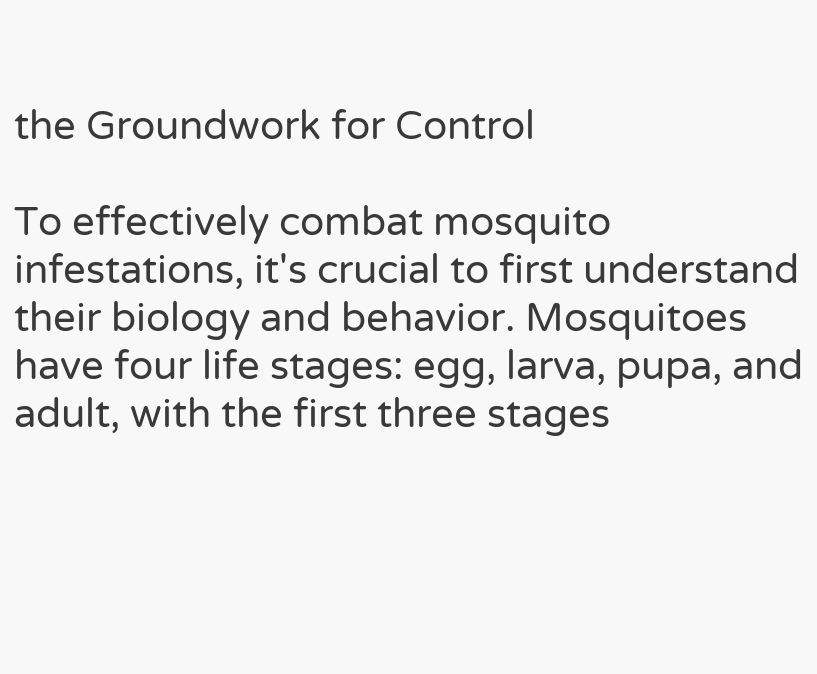the Groundwork for Control

To effectively combat mosquito infestations, it's crucial to first understand their biology and behavior. Mosquitoes have four life stages: egg, larva, pupa, and adult, with the first three stages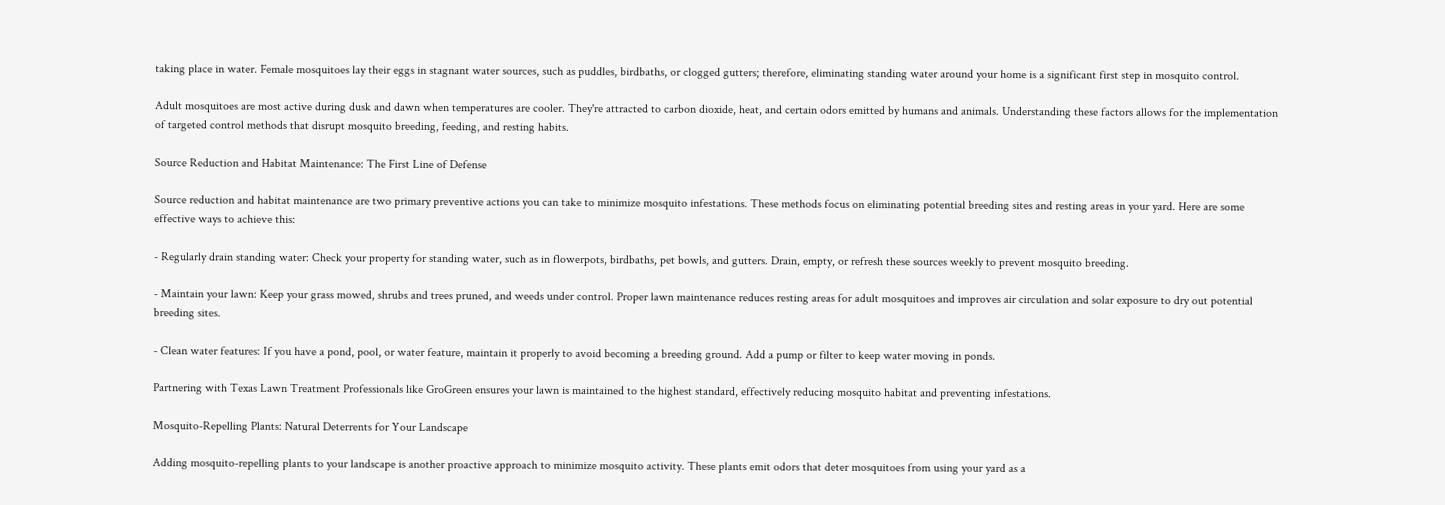taking place in water. Female mosquitoes lay their eggs in stagnant water sources, such as puddles, birdbaths, or clogged gutters; therefore, eliminating standing water around your home is a significant first step in mosquito control.

Adult mosquitoes are most active during dusk and dawn when temperatures are cooler. They're attracted to carbon dioxide, heat, and certain odors emitted by humans and animals. Understanding these factors allows for the implementation of targeted control methods that disrupt mosquito breeding, feeding, and resting habits.

Source Reduction and Habitat Maintenance: The First Line of Defense

Source reduction and habitat maintenance are two primary preventive actions you can take to minimize mosquito infestations. These methods focus on eliminating potential breeding sites and resting areas in your yard. Here are some effective ways to achieve this:

- Regularly drain standing water: Check your property for standing water, such as in flowerpots, birdbaths, pet bowls, and gutters. Drain, empty, or refresh these sources weekly to prevent mosquito breeding.

- Maintain your lawn: Keep your grass mowed, shrubs and trees pruned, and weeds under control. Proper lawn maintenance reduces resting areas for adult mosquitoes and improves air circulation and solar exposure to dry out potential breeding sites.

- Clean water features: If you have a pond, pool, or water feature, maintain it properly to avoid becoming a breeding ground. Add a pump or filter to keep water moving in ponds.

Partnering with Texas Lawn Treatment Professionals like GroGreen ensures your lawn is maintained to the highest standard, effectively reducing mosquito habitat and preventing infestations.

Mosquito-Repelling Plants: Natural Deterrents for Your Landscape

Adding mosquito-repelling plants to your landscape is another proactive approach to minimize mosquito activity. These plants emit odors that deter mosquitoes from using your yard as a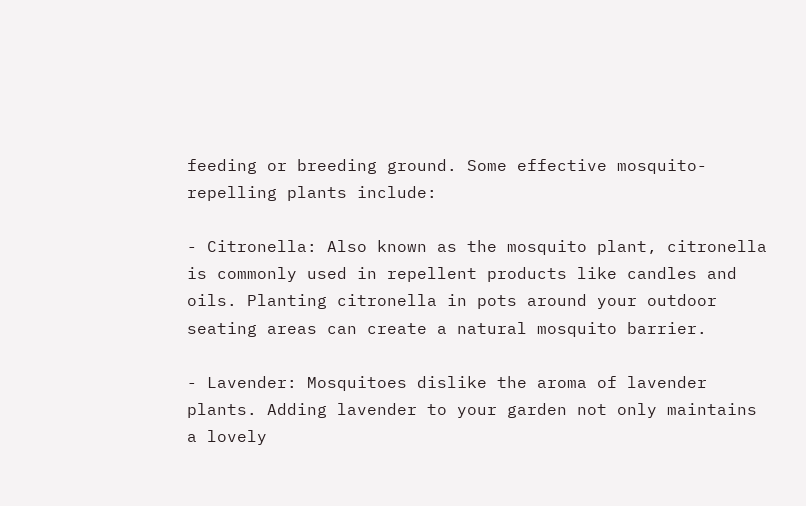feeding or breeding ground. Some effective mosquito-repelling plants include:

- Citronella: Also known as the mosquito plant, citronella is commonly used in repellent products like candles and oils. Planting citronella in pots around your outdoor seating areas can create a natural mosquito barrier.

- Lavender: Mosquitoes dislike the aroma of lavender plants. Adding lavender to your garden not only maintains a lovely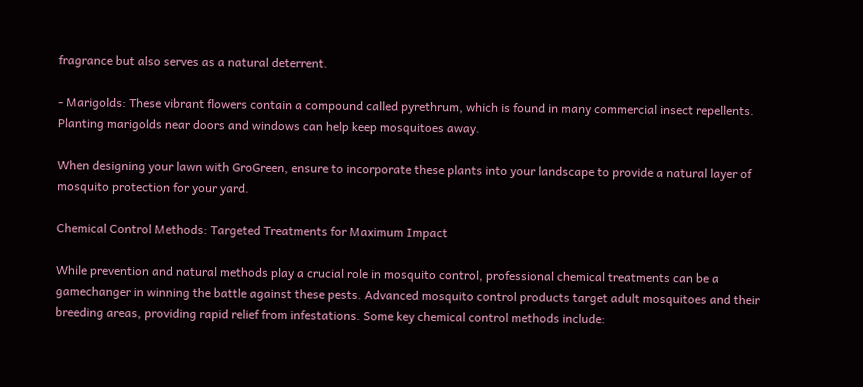fragrance but also serves as a natural deterrent.

- Marigolds: These vibrant flowers contain a compound called pyrethrum, which is found in many commercial insect repellents. Planting marigolds near doors and windows can help keep mosquitoes away.

When designing your lawn with GroGreen, ensure to incorporate these plants into your landscape to provide a natural layer of mosquito protection for your yard.

Chemical Control Methods: Targeted Treatments for Maximum Impact

While prevention and natural methods play a crucial role in mosquito control, professional chemical treatments can be a gamechanger in winning the battle against these pests. Advanced mosquito control products target adult mosquitoes and their breeding areas, providing rapid relief from infestations. Some key chemical control methods include: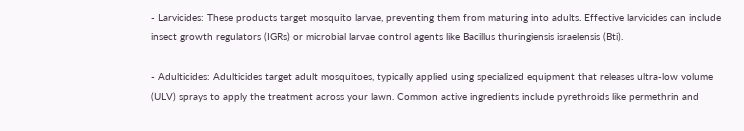- Larvicides: These products target mosquito larvae, preventing them from maturing into adults. Effective larvicides can include insect growth regulators (IGRs) or microbial larvae control agents like Bacillus thuringiensis israelensis (Bti).

- Adulticides: Adulticides target adult mosquitoes, typically applied using specialized equipment that releases ultra-low volume (ULV) sprays to apply the treatment across your lawn. Common active ingredients include pyrethroids like permethrin and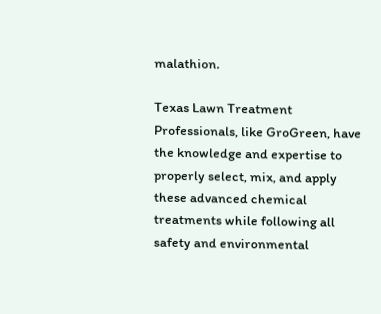malathion.

Texas Lawn Treatment Professionals, like GroGreen, have the knowledge and expertise to properly select, mix, and apply these advanced chemical treatments while following all safety and environmental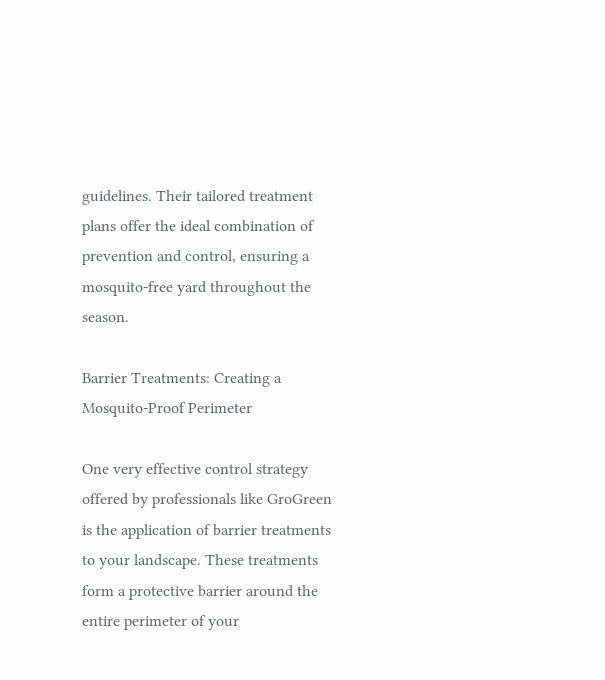guidelines. Their tailored treatment plans offer the ideal combination of prevention and control, ensuring a mosquito-free yard throughout the season.

Barrier Treatments: Creating a Mosquito-Proof Perimeter

One very effective control strategy offered by professionals like GroGreen is the application of barrier treatments to your landscape. These treatments form a protective barrier around the entire perimeter of your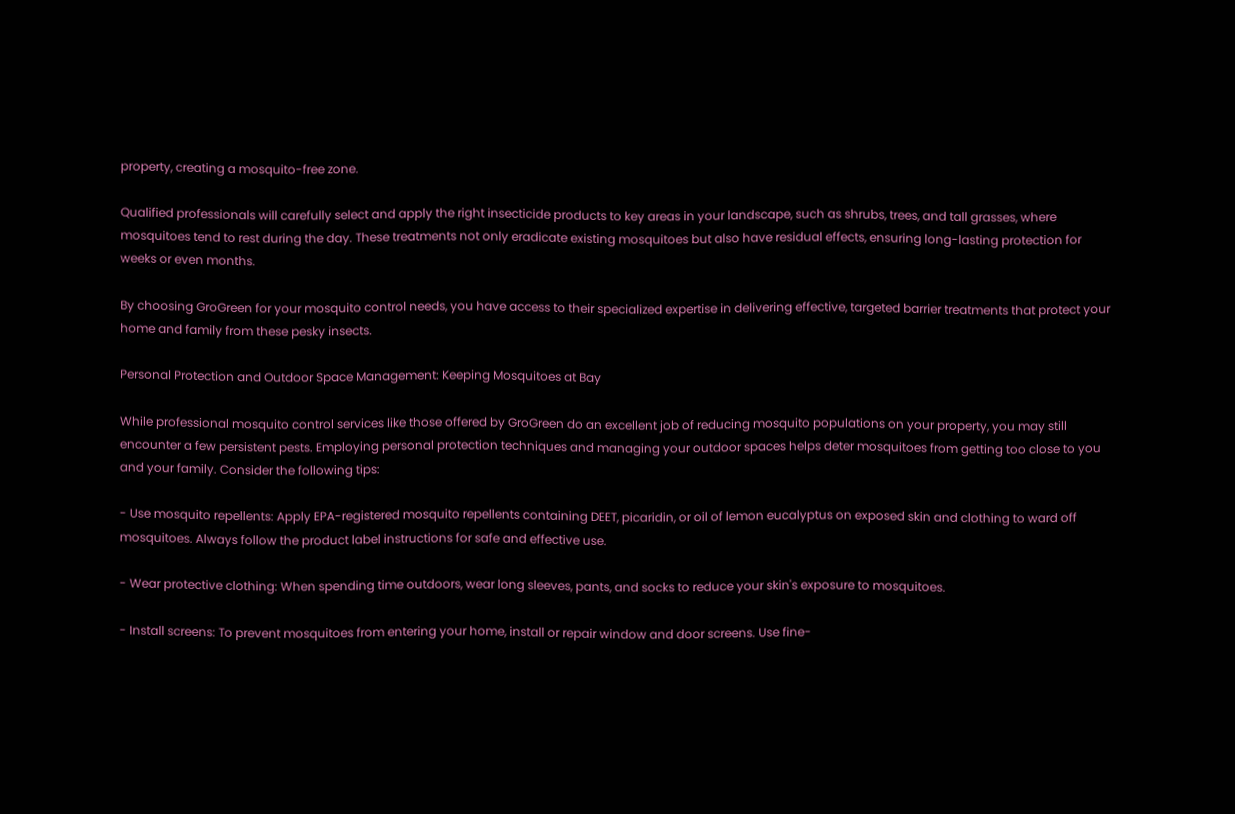property, creating a mosquito-free zone.

Qualified professionals will carefully select and apply the right insecticide products to key areas in your landscape, such as shrubs, trees, and tall grasses, where mosquitoes tend to rest during the day. These treatments not only eradicate existing mosquitoes but also have residual effects, ensuring long-lasting protection for weeks or even months.

By choosing GroGreen for your mosquito control needs, you have access to their specialized expertise in delivering effective, targeted barrier treatments that protect your home and family from these pesky insects.

Personal Protection and Outdoor Space Management: Keeping Mosquitoes at Bay

While professional mosquito control services like those offered by GroGreen do an excellent job of reducing mosquito populations on your property, you may still encounter a few persistent pests. Employing personal protection techniques and managing your outdoor spaces helps deter mosquitoes from getting too close to you and your family. Consider the following tips:

- Use mosquito repellents: Apply EPA-registered mosquito repellents containing DEET, picaridin, or oil of lemon eucalyptus on exposed skin and clothing to ward off mosquitoes. Always follow the product label instructions for safe and effective use.

- Wear protective clothing: When spending time outdoors, wear long sleeves, pants, and socks to reduce your skin's exposure to mosquitoes.

- Install screens: To prevent mosquitoes from entering your home, install or repair window and door screens. Use fine-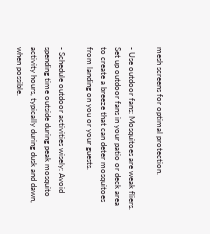mesh screens for optimal protection.

- Use outdoor fans: Mosquitoes are weak fliers. Set up outdoor fans in your patio or deck area to create a breeze that can deter mosquitoes from landing on you or your guests.

- Schedule outdoor activities wisely: Avoid spending time outside during peak mosquito activity hours, typically during dusk and dawn, when possible.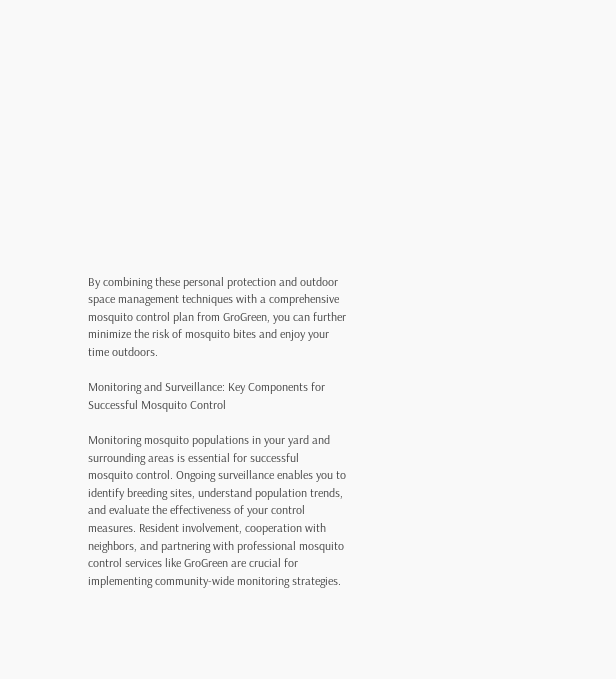By combining these personal protection and outdoor space management techniques with a comprehensive mosquito control plan from GroGreen, you can further minimize the risk of mosquito bites and enjoy your time outdoors.

Monitoring and Surveillance: Key Components for Successful Mosquito Control

Monitoring mosquito populations in your yard and surrounding areas is essential for successful mosquito control. Ongoing surveillance enables you to identify breeding sites, understand population trends, and evaluate the effectiveness of your control measures. Resident involvement, cooperation with neighbors, and partnering with professional mosquito control services like GroGreen are crucial for implementing community-wide monitoring strategies.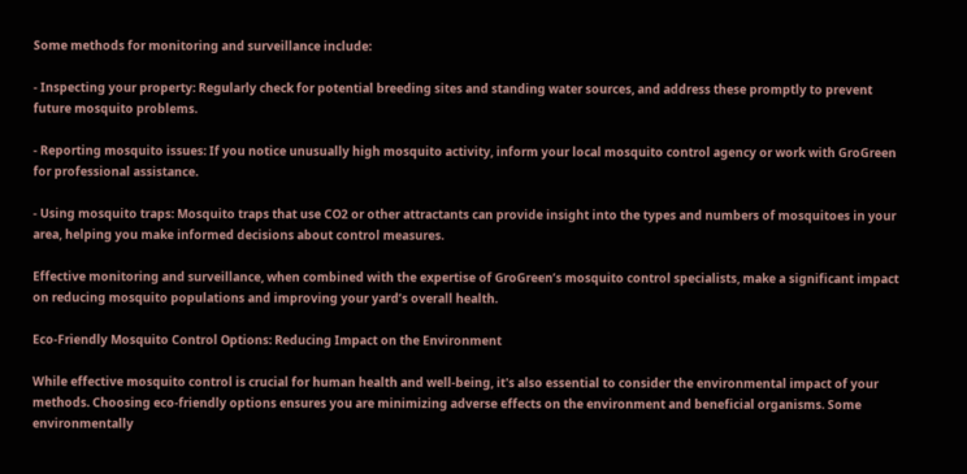Some methods for monitoring and surveillance include:

- Inspecting your property: Regularly check for potential breeding sites and standing water sources, and address these promptly to prevent future mosquito problems.

- Reporting mosquito issues: If you notice unusually high mosquito activity, inform your local mosquito control agency or work with GroGreen for professional assistance.

- Using mosquito traps: Mosquito traps that use CO2 or other attractants can provide insight into the types and numbers of mosquitoes in your area, helping you make informed decisions about control measures.

Effective monitoring and surveillance, when combined with the expertise of GroGreen’s mosquito control specialists, make a significant impact on reducing mosquito populations and improving your yard’s overall health.

Eco-Friendly Mosquito Control Options: Reducing Impact on the Environment

While effective mosquito control is crucial for human health and well-being, it's also essential to consider the environmental impact of your methods. Choosing eco-friendly options ensures you are minimizing adverse effects on the environment and beneficial organisms. Some environmentally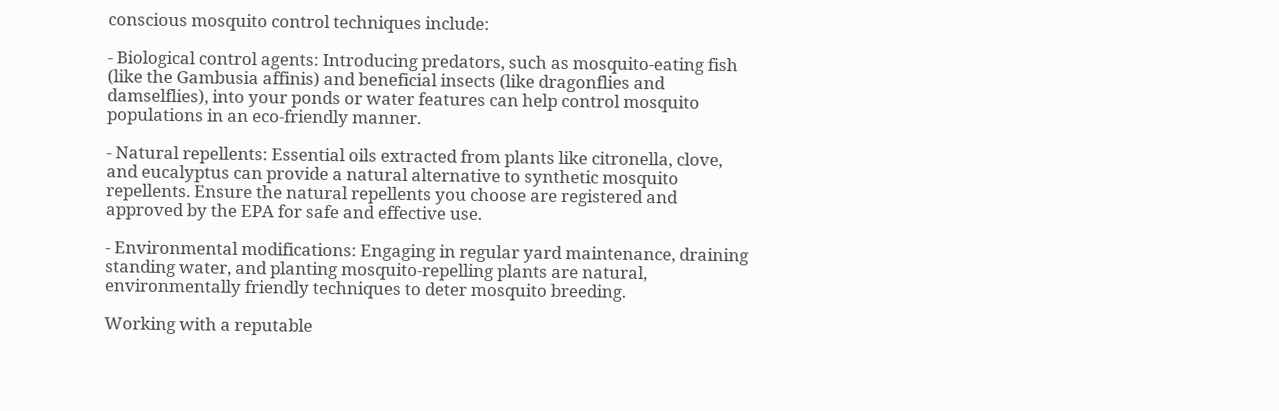conscious mosquito control techniques include:

- Biological control agents: Introducing predators, such as mosquito-eating fish (like the Gambusia affinis) and beneficial insects (like dragonflies and damselflies), into your ponds or water features can help control mosquito populations in an eco-friendly manner.

- Natural repellents: Essential oils extracted from plants like citronella, clove, and eucalyptus can provide a natural alternative to synthetic mosquito repellents. Ensure the natural repellents you choose are registered and approved by the EPA for safe and effective use.

- Environmental modifications: Engaging in regular yard maintenance, draining standing water, and planting mosquito-repelling plants are natural, environmentally friendly techniques to deter mosquito breeding.

Working with a reputable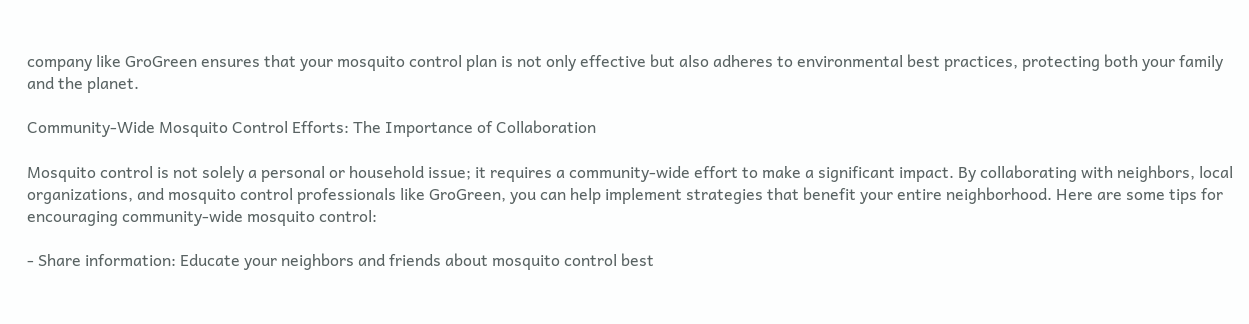company like GroGreen ensures that your mosquito control plan is not only effective but also adheres to environmental best practices, protecting both your family and the planet.

Community-Wide Mosquito Control Efforts: The Importance of Collaboration

Mosquito control is not solely a personal or household issue; it requires a community-wide effort to make a significant impact. By collaborating with neighbors, local organizations, and mosquito control professionals like GroGreen, you can help implement strategies that benefit your entire neighborhood. Here are some tips for encouraging community-wide mosquito control:

- Share information: Educate your neighbors and friends about mosquito control best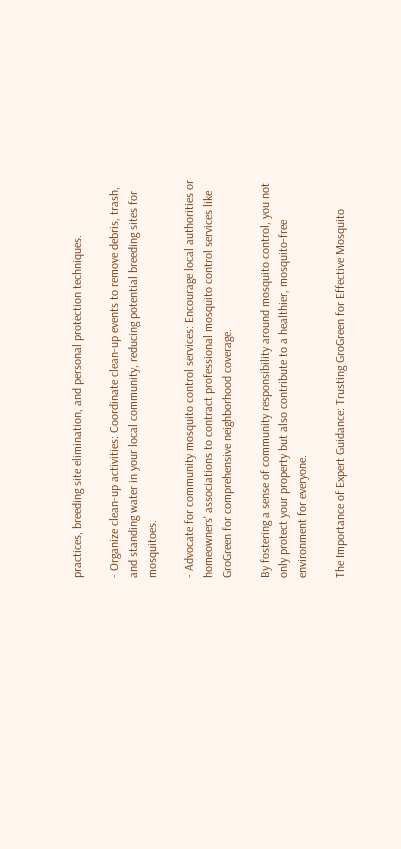practices, breeding site elimination, and personal protection techniques.

- Organize clean-up activities: Coordinate clean-up events to remove debris, trash, and standing water in your local community, reducing potential breeding sites for mosquitoes.

- Advocate for community mosquito control services: Encourage local authorities or homeowners' associations to contract professional mosquito control services like GroGreen for comprehensive neighborhood coverage.

By fostering a sense of community responsibility around mosquito control, you not only protect your property but also contribute to a healthier, mosquito-free environment for everyone.

The Importance of Expert Guidance: Trusting GroGreen for Effective Mosquito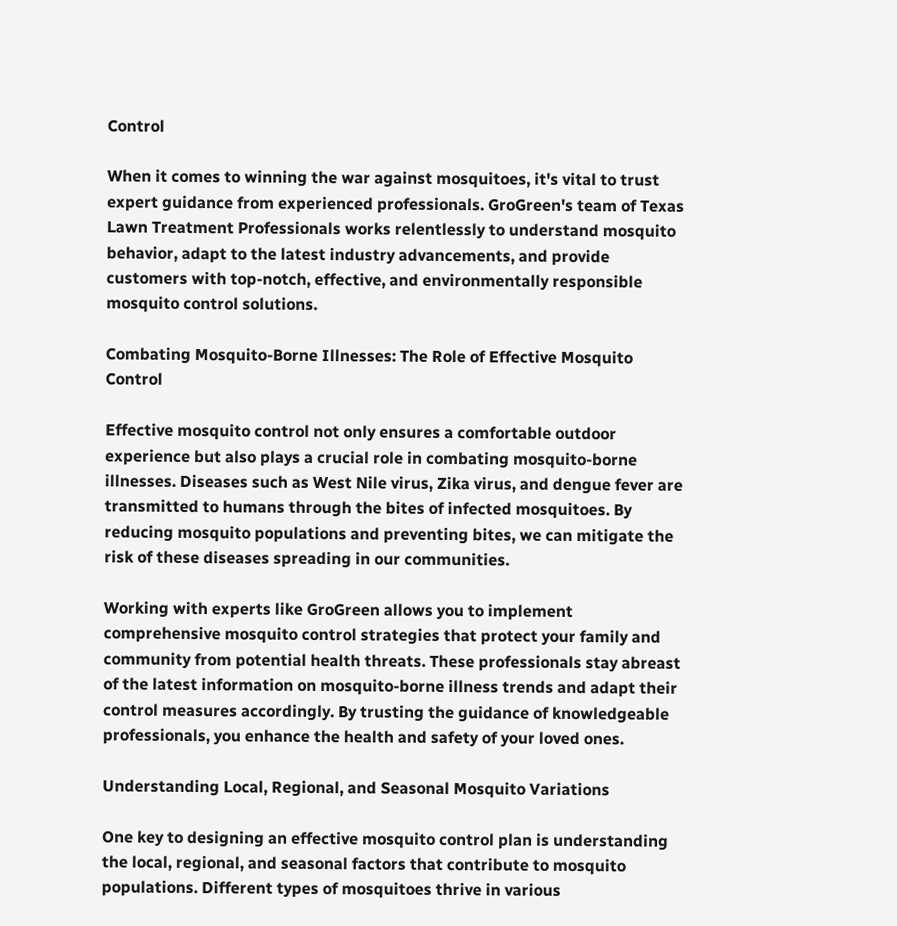Control

When it comes to winning the war against mosquitoes, it's vital to trust expert guidance from experienced professionals. GroGreen's team of Texas Lawn Treatment Professionals works relentlessly to understand mosquito behavior, adapt to the latest industry advancements, and provide customers with top-notch, effective, and environmentally responsible mosquito control solutions.

Combating Mosquito-Borne Illnesses: The Role of Effective Mosquito Control

Effective mosquito control not only ensures a comfortable outdoor experience but also plays a crucial role in combating mosquito-borne illnesses. Diseases such as West Nile virus, Zika virus, and dengue fever are transmitted to humans through the bites of infected mosquitoes. By reducing mosquito populations and preventing bites, we can mitigate the risk of these diseases spreading in our communities.

Working with experts like GroGreen allows you to implement comprehensive mosquito control strategies that protect your family and community from potential health threats. These professionals stay abreast of the latest information on mosquito-borne illness trends and adapt their control measures accordingly. By trusting the guidance of knowledgeable professionals, you enhance the health and safety of your loved ones.

Understanding Local, Regional, and Seasonal Mosquito Variations

One key to designing an effective mosquito control plan is understanding the local, regional, and seasonal factors that contribute to mosquito populations. Different types of mosquitoes thrive in various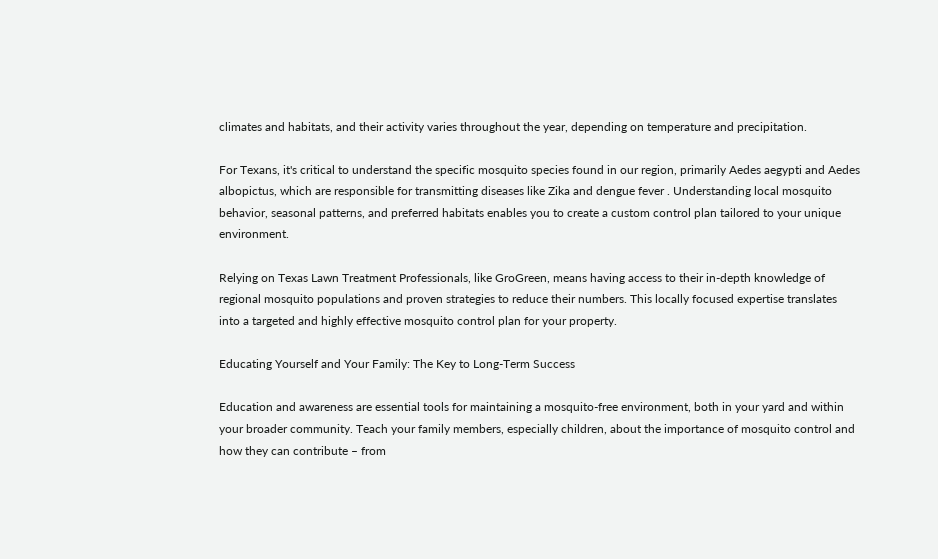climates and habitats, and their activity varies throughout the year, depending on temperature and precipitation.

For Texans, it's critical to understand the specific mosquito species found in our region, primarily Aedes aegypti and Aedes albopictus, which are responsible for transmitting diseases like Zika and dengue fever . Understanding local mosquito behavior, seasonal patterns, and preferred habitats enables you to create a custom control plan tailored to your unique environment.

Relying on Texas Lawn Treatment Professionals, like GroGreen, means having access to their in-depth knowledge of regional mosquito populations and proven strategies to reduce their numbers. This locally focused expertise translates into a targeted and highly effective mosquito control plan for your property.

Educating Yourself and Your Family: The Key to Long-Term Success

Education and awareness are essential tools for maintaining a mosquito-free environment, both in your yard and within your broader community. Teach your family members, especially children, about the importance of mosquito control and how they can contribute – from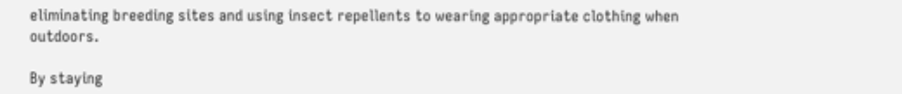eliminating breeding sites and using insect repellents to wearing appropriate clothing when outdoors.

By staying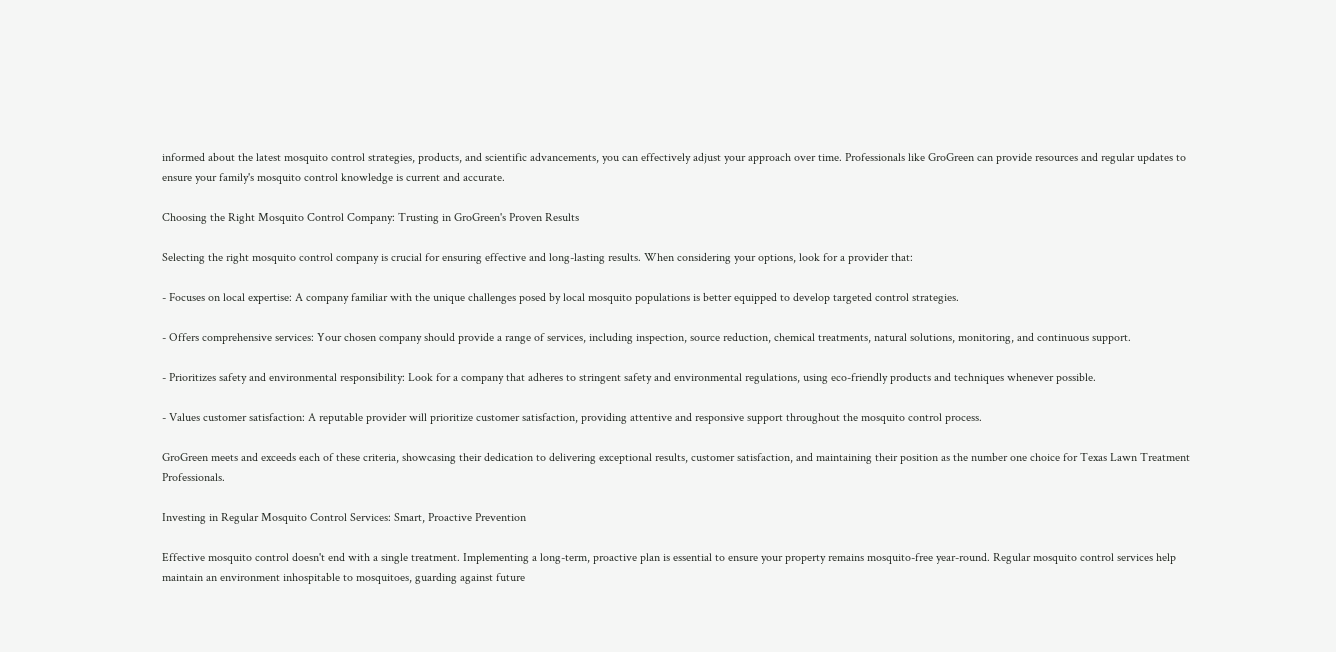informed about the latest mosquito control strategies, products, and scientific advancements, you can effectively adjust your approach over time. Professionals like GroGreen can provide resources and regular updates to ensure your family's mosquito control knowledge is current and accurate.

Choosing the Right Mosquito Control Company: Trusting in GroGreen's Proven Results

Selecting the right mosquito control company is crucial for ensuring effective and long-lasting results. When considering your options, look for a provider that:

- Focuses on local expertise: A company familiar with the unique challenges posed by local mosquito populations is better equipped to develop targeted control strategies.

- Offers comprehensive services: Your chosen company should provide a range of services, including inspection, source reduction, chemical treatments, natural solutions, monitoring, and continuous support.

- Prioritizes safety and environmental responsibility: Look for a company that adheres to stringent safety and environmental regulations, using eco-friendly products and techniques whenever possible.

- Values customer satisfaction: A reputable provider will prioritize customer satisfaction, providing attentive and responsive support throughout the mosquito control process.

GroGreen meets and exceeds each of these criteria, showcasing their dedication to delivering exceptional results, customer satisfaction, and maintaining their position as the number one choice for Texas Lawn Treatment Professionals.

Investing in Regular Mosquito Control Services: Smart, Proactive Prevention

Effective mosquito control doesn't end with a single treatment. Implementing a long-term, proactive plan is essential to ensure your property remains mosquito-free year-round. Regular mosquito control services help maintain an environment inhospitable to mosquitoes, guarding against future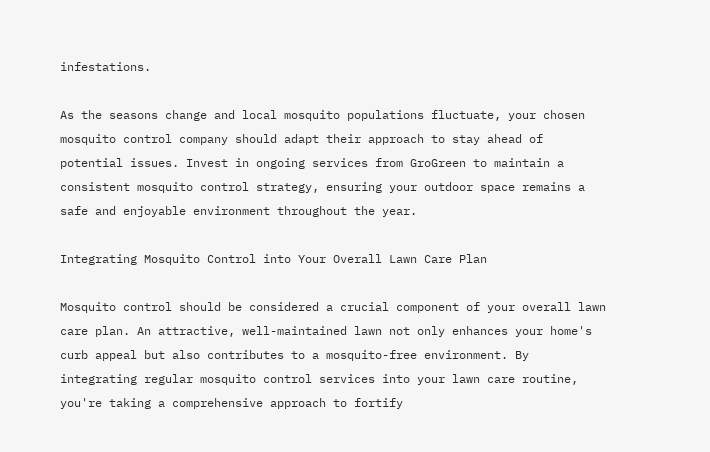infestations.

As the seasons change and local mosquito populations fluctuate, your chosen mosquito control company should adapt their approach to stay ahead of potential issues. Invest in ongoing services from GroGreen to maintain a consistent mosquito control strategy, ensuring your outdoor space remains a safe and enjoyable environment throughout the year.

Integrating Mosquito Control into Your Overall Lawn Care Plan

Mosquito control should be considered a crucial component of your overall lawn care plan. An attractive, well-maintained lawn not only enhances your home's curb appeal but also contributes to a mosquito-free environment. By integrating regular mosquito control services into your lawn care routine, you're taking a comprehensive approach to fortify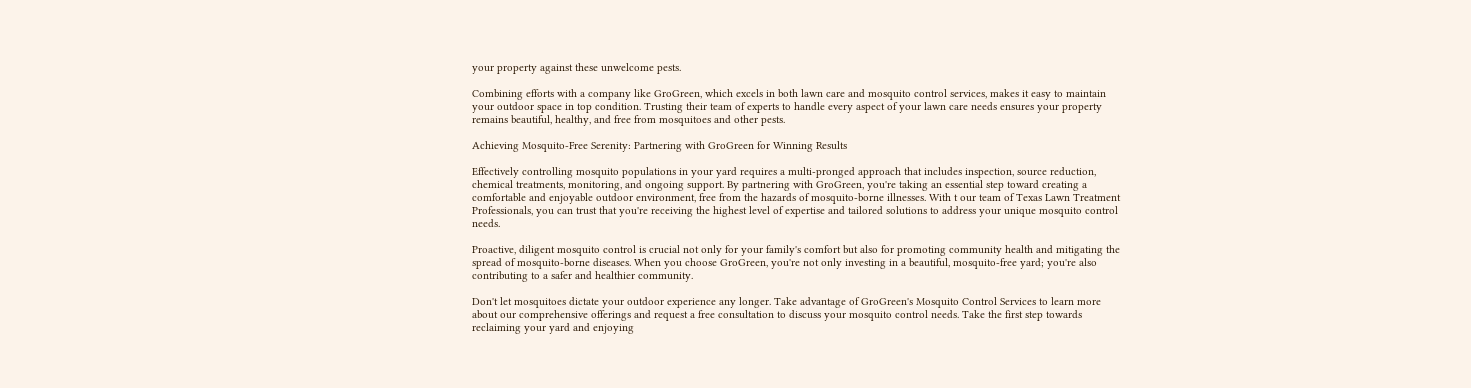your property against these unwelcome pests.

Combining efforts with a company like GroGreen, which excels in both lawn care and mosquito control services, makes it easy to maintain your outdoor space in top condition. Trusting their team of experts to handle every aspect of your lawn care needs ensures your property remains beautiful, healthy, and free from mosquitoes and other pests.

Achieving Mosquito-Free Serenity: Partnering with GroGreen for Winning Results

Effectively controlling mosquito populations in your yard requires a multi-pronged approach that includes inspection, source reduction, chemical treatments, monitoring, and ongoing support. By partnering with GroGreen, you're taking an essential step toward creating a comfortable and enjoyable outdoor environment, free from the hazards of mosquito-borne illnesses. With t our team of Texas Lawn Treatment Professionals, you can trust that you're receiving the highest level of expertise and tailored solutions to address your unique mosquito control needs.

Proactive, diligent mosquito control is crucial not only for your family's comfort but also for promoting community health and mitigating the spread of mosquito-borne diseases. When you choose GroGreen, you're not only investing in a beautiful, mosquito-free yard; you're also contributing to a safer and healthier community.

Don't let mosquitoes dictate your outdoor experience any longer. Take advantage of GroGreen's Mosquito Control Services to learn more about our comprehensive offerings and request a free consultation to discuss your mosquito control needs. Take the first step towards reclaiming your yard and enjoying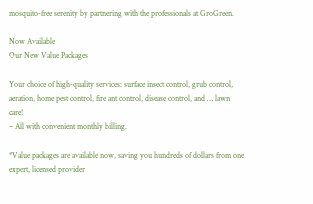mosquito-free serenity by partnering with the professionals at GroGreen.

Now Available
Our New Value Packages

Your choice of high-quality services: surface insect control, grub control, aeration, home pest control, fire ant control, disease control, and … lawn care!
– All with convenient monthly billing.

*Value packages are available now, saving you hundreds of dollars from one expert, licensed provider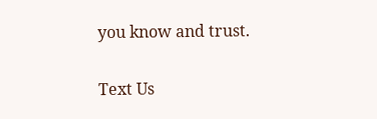you know and trust.

Text Us